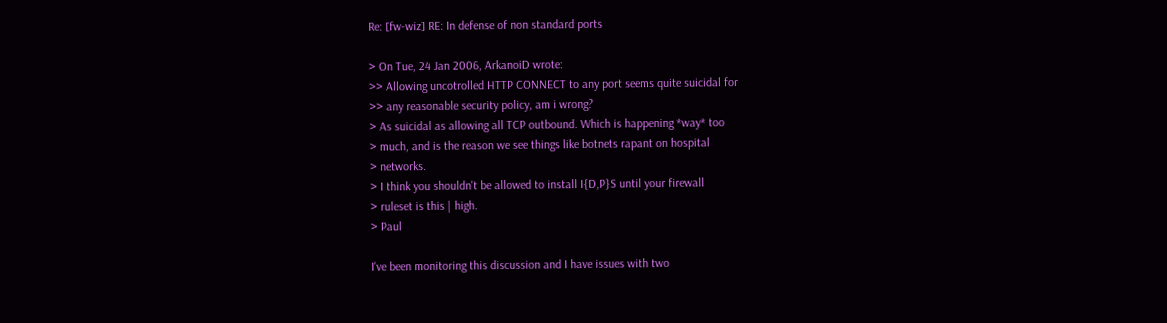Re: [fw-wiz] RE: In defense of non standard ports

> On Tue, 24 Jan 2006, ArkanoiD wrote:
>> Allowing uncotrolled HTTP CONNECT to any port seems quite suicidal for
>> any reasonable security policy, am i wrong?
> As suicidal as allowing all TCP outbound. Which is happening *way* too
> much, and is the reason we see things like botnets rapant on hospital
> networks.
> I think you shouldn't be allowed to install I{D,P}S until your firewall
> ruleset is this | high.
> Paul

I've been monitoring this discussion and I have issues with two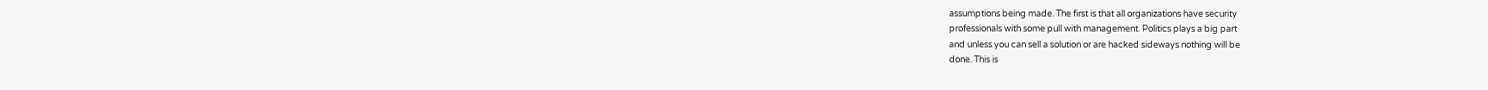assumptions being made. The first is that all organizations have security
professionals with some pull with management. Politics plays a big part
and unless you can sell a solution or are hacked sideways nothing will be
done. This is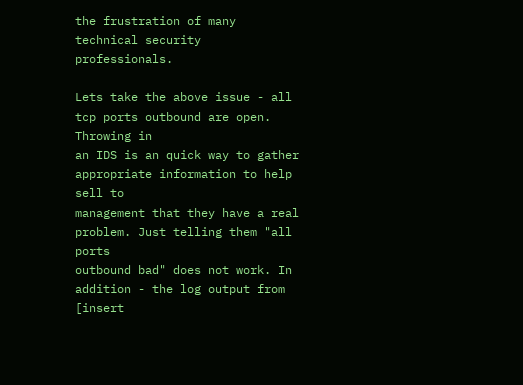the frustration of many technical security professionals.

Lets take the above issue - all tcp ports outbound are open. Throwing in
an IDS is an quick way to gather appropriate information to help sell to
management that they have a real problem. Just telling them "all ports
outbound bad" does not work. In addition - the log output from [insert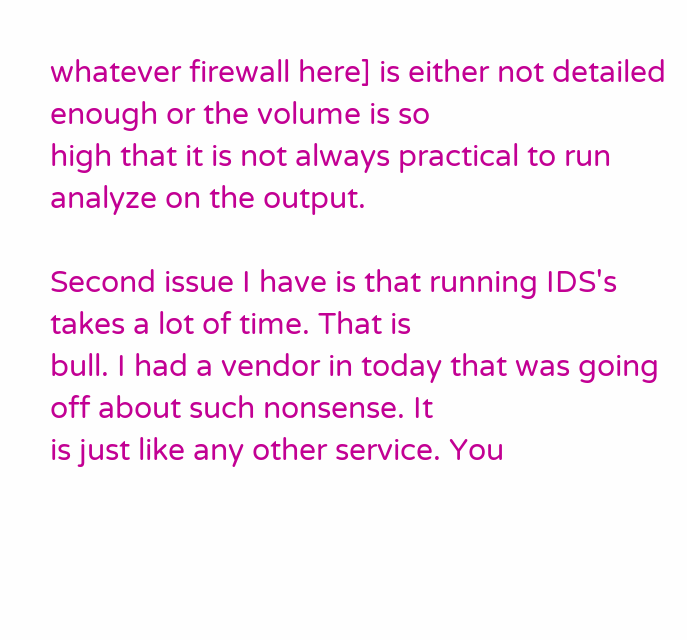whatever firewall here] is either not detailed enough or the volume is so
high that it is not always practical to run analyze on the output.

Second issue I have is that running IDS's takes a lot of time. That is
bull. I had a vendor in today that was going off about such nonsense. It
is just like any other service. You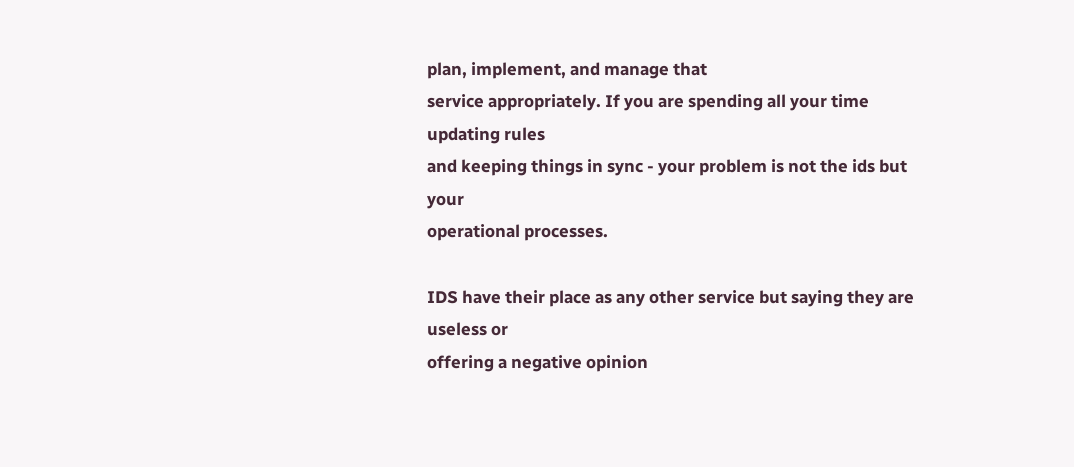plan, implement, and manage that
service appropriately. If you are spending all your time updating rules
and keeping things in sync - your problem is not the ids but your
operational processes.

IDS have their place as any other service but saying they are useless or
offering a negative opinion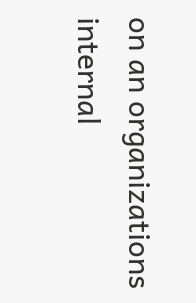on an organizations internal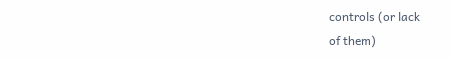controls (or lack
of them)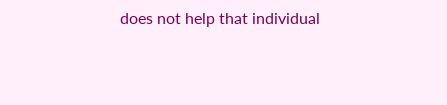does not help that individual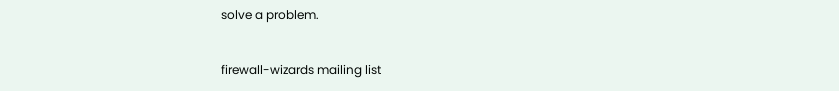solve a problem.


firewall-wizards mailing list